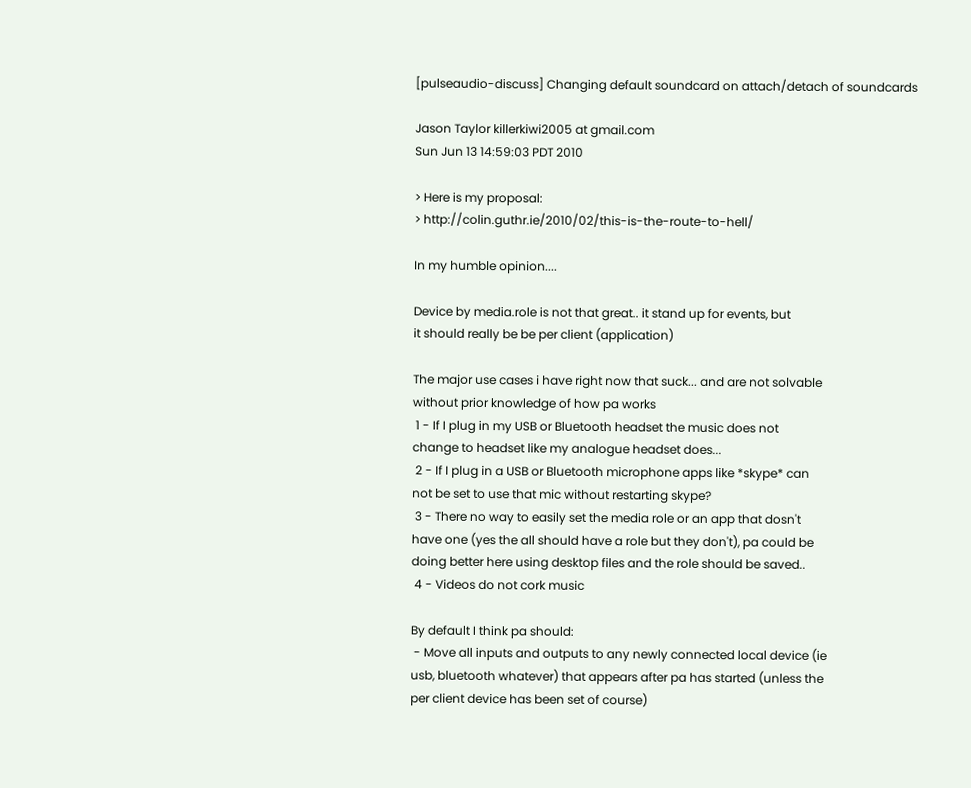[pulseaudio-discuss] Changing default soundcard on attach/detach of soundcards

Jason Taylor killerkiwi2005 at gmail.com
Sun Jun 13 14:59:03 PDT 2010

> Here is my proposal:
> http://colin.guthr.ie/2010/02/this-is-the-route-to-hell/

In my humble opinion....

Device by media.role is not that great.. it stand up for events, but
it should really be be per client (application)

The major use cases i have right now that suck... and are not solvable
without prior knowledge of how pa works
 1 - If I plug in my USB or Bluetooth headset the music does not
change to headset like my analogue headset does...
 2 - If I plug in a USB or Bluetooth microphone apps like *skype* can
not be set to use that mic without restarting skype?
 3 - There no way to easily set the media role or an app that dosn't
have one (yes the all should have a role but they don't), pa could be
doing better here using desktop files and the role should be saved..
 4 - Videos do not cork music

By default I think pa should:
 - Move all inputs and outputs to any newly connected local device (ie
usb, bluetooth whatever) that appears after pa has started (unless the
per client device has been set of course)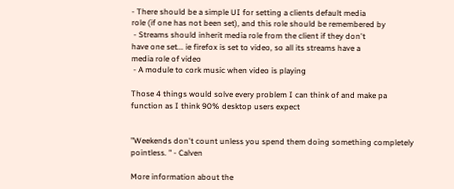- There should be a simple UI for setting a clients default media
role (if one has not been set), and this role should be remembered by
 - Streams should inherit media role from the client if they don't
have one set... ie firefox is set to video, so all its streams have a
media role of video
 - A module to cork music when video is playing

Those 4 things would solve every problem I can think of and make pa
function as I think 90% desktop users expect


"Weekends don't count unless you spend them doing something completely
pointless. " - Calven

More information about the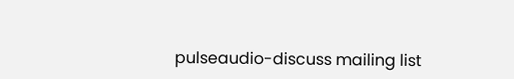pulseaudio-discuss mailing list